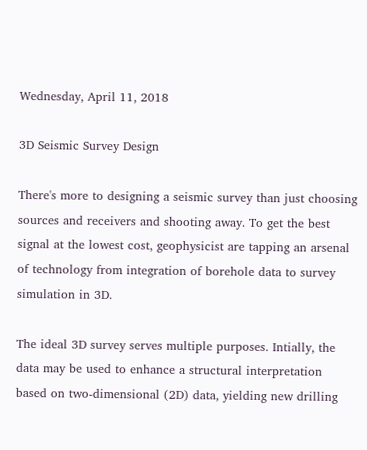Wednesday, April 11, 2018

3D Seismic Survey Design

There's more to designing a seismic survey than just choosing sources and receivers and shooting away. To get the best signal at the lowest cost, geophysicist are tapping an arsenal of technology from integration of borehole data to survey simulation in 3D.

The ideal 3D survey serves multiple purposes. Intially, the data may be used to enhance a structural interpretation based on two-dimensional (2D) data, yielding new drilling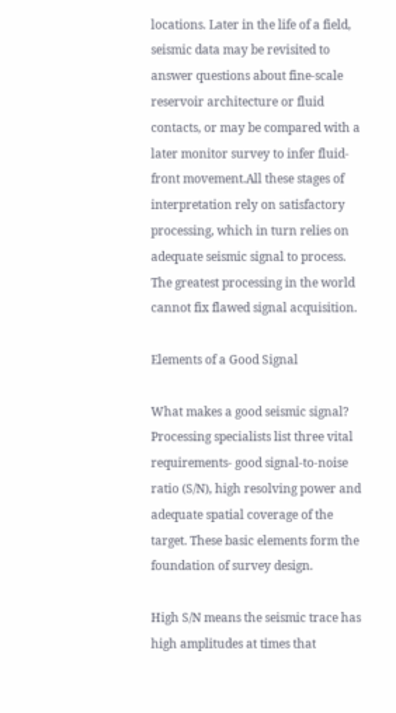locations. Later in the life of a field, seismic data may be revisited to answer questions about fine-scale reservoir architecture or fluid contacts, or may be compared with a later monitor survey to infer fluid-front movement.All these stages of interpretation rely on satisfactory processing, which in turn relies on adequate seismic signal to process. The greatest processing in the world cannot fix flawed signal acquisition.

Elements of a Good Signal

What makes a good seismic signal? Processing specialists list three vital requirements- good signal-to-noise ratio (S/N), high resolving power and adequate spatial coverage of the target. These basic elements form the foundation of survey design.

High S/N means the seismic trace has high amplitudes at times that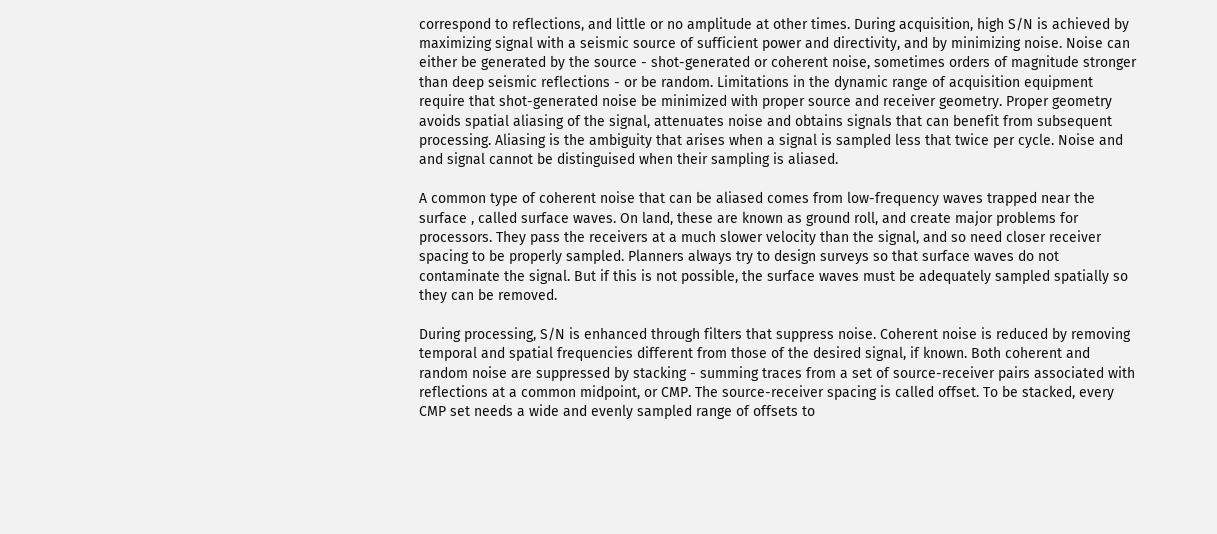correspond to reflections, and little or no amplitude at other times. During acquisition, high S/N is achieved by maximizing signal with a seismic source of sufficient power and directivity, and by minimizing noise. Noise can either be generated by the source - shot-generated or coherent noise, sometimes orders of magnitude stronger than deep seismic reflections - or be random. Limitations in the dynamic range of acquisition equipment require that shot-generated noise be minimized with proper source and receiver geometry. Proper geometry avoids spatial aliasing of the signal, attenuates noise and obtains signals that can benefit from subsequent processing. Aliasing is the ambiguity that arises when a signal is sampled less that twice per cycle. Noise and and signal cannot be distinguised when their sampling is aliased.

A common type of coherent noise that can be aliased comes from low-frequency waves trapped near the surface , called surface waves. On land, these are known as ground roll, and create major problems for processors. They pass the receivers at a much slower velocity than the signal, and so need closer receiver spacing to be properly sampled. Planners always try to design surveys so that surface waves do not contaminate the signal. But if this is not possible, the surface waves must be adequately sampled spatially so they can be removed.

During processing, S/N is enhanced through filters that suppress noise. Coherent noise is reduced by removing temporal and spatial frequencies different from those of the desired signal, if known. Both coherent and random noise are suppressed by stacking - summing traces from a set of source-receiver pairs associated with reflections at a common midpoint, or CMP. The source-receiver spacing is called offset. To be stacked, every CMP set needs a wide and evenly sampled range of offsets to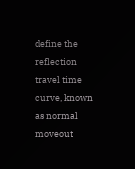define the reflection travel time curve, known as normal moveout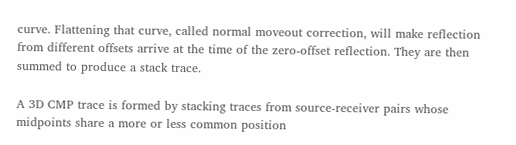curve. Flattening that curve, called normal moveout correction, will make reflection from different offsets arrive at the time of the zero-offset reflection. They are then summed to produce a stack trace.

A 3D CMP trace is formed by stacking traces from source-receiver pairs whose midpoints share a more or less common position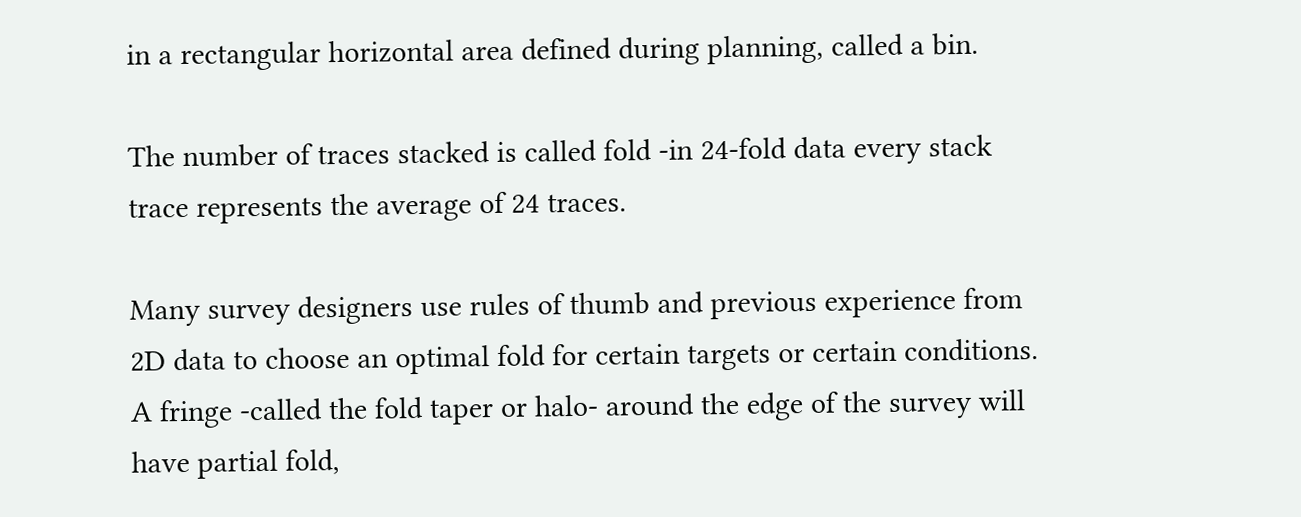in a rectangular horizontal area defined during planning, called a bin.

The number of traces stacked is called fold -in 24-fold data every stack trace represents the average of 24 traces.

Many survey designers use rules of thumb and previous experience from 2D data to choose an optimal fold for certain targets or certain conditions. A fringe -called the fold taper or halo- around the edge of the survey will have partial fold,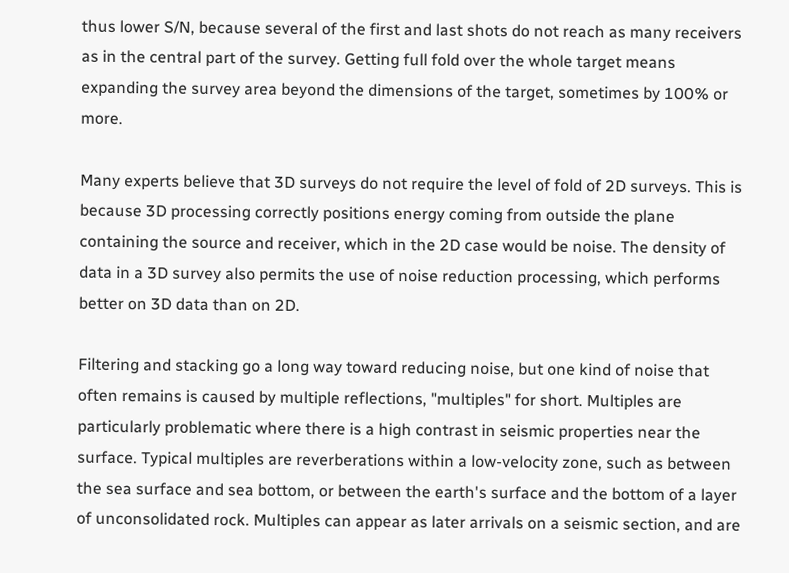thus lower S/N, because several of the first and last shots do not reach as many receivers as in the central part of the survey. Getting full fold over the whole target means expanding the survey area beyond the dimensions of the target, sometimes by 100% or more.

Many experts believe that 3D surveys do not require the level of fold of 2D surveys. This is because 3D processing correctly positions energy coming from outside the plane containing the source and receiver, which in the 2D case would be noise. The density of data in a 3D survey also permits the use of noise reduction processing, which performs better on 3D data than on 2D.

Filtering and stacking go a long way toward reducing noise, but one kind of noise that often remains is caused by multiple reflections, "multiples" for short. Multiples are particularly problematic where there is a high contrast in seismic properties near the surface. Typical multiples are reverberations within a low-velocity zone, such as between the sea surface and sea bottom, or between the earth's surface and the bottom of a layer of unconsolidated rock. Multiples can appear as later arrivals on a seismic section, and are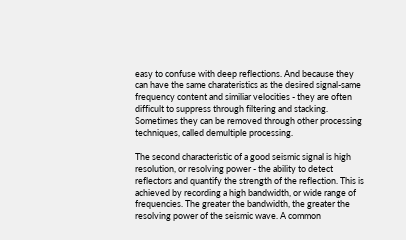easy to confuse with deep reflections. And because they can have the same charateristics as the desired signal-same frequency content and similiar velocities - they are often difficult to suppress through filtering and stacking. Sometimes they can be removed through other processing techniques, called demultiple processing.

The second characteristic of a good seismic signal is high resolution, or resolving power - the ability to detect reflectors and quantify the strength of the reflection. This is achieved by recording a high bandwidth, or wide range of frequencies. The greater the bandwidth, the greater the resolving power of the seismic wave. A common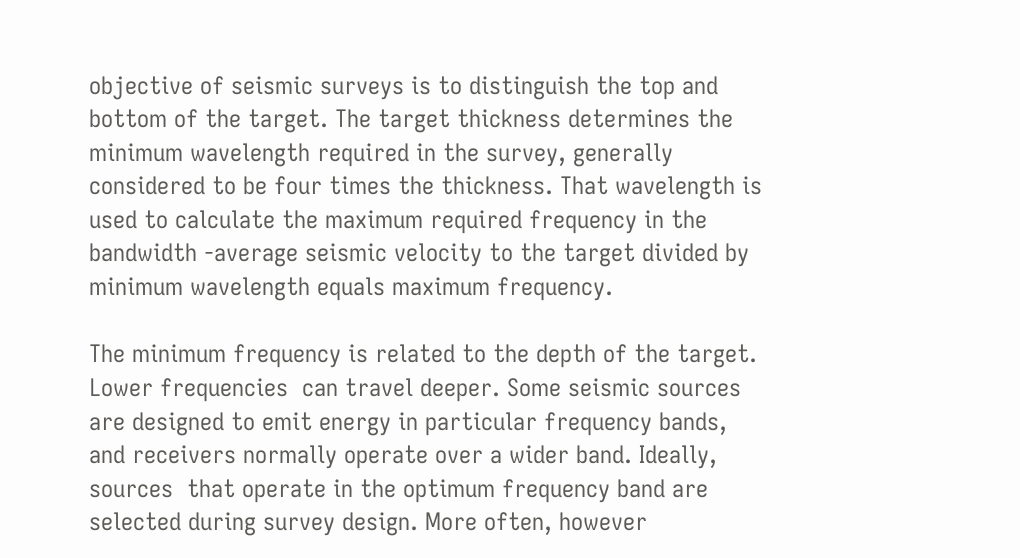objective of seismic surveys is to distinguish the top and bottom of the target. The target thickness determines the minimum wavelength required in the survey, generally considered to be four times the thickness. That wavelength is used to calculate the maximum required frequency in the bandwidth -average seismic velocity to the target divided by minimum wavelength equals maximum frequency.

The minimum frequency is related to the depth of the target. Lower frequencies  can travel deeper. Some seismic sources are designed to emit energy in particular frequency bands, and receivers normally operate over a wider band. Ideally, sources  that operate in the optimum frequency band are selected during survey design. More often, however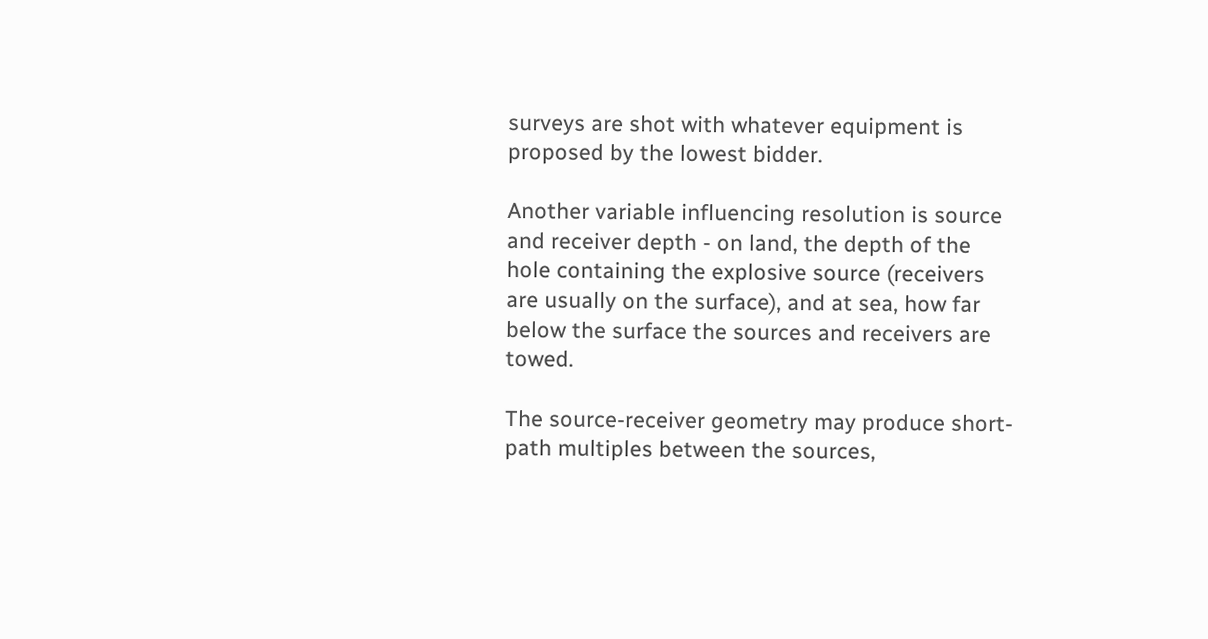surveys are shot with whatever equipment is proposed by the lowest bidder.

Another variable influencing resolution is source and receiver depth - on land, the depth of the hole containing the explosive source (receivers are usually on the surface), and at sea, how far below the surface the sources and receivers are towed.

The source-receiver geometry may produce short-path multiples between the sources,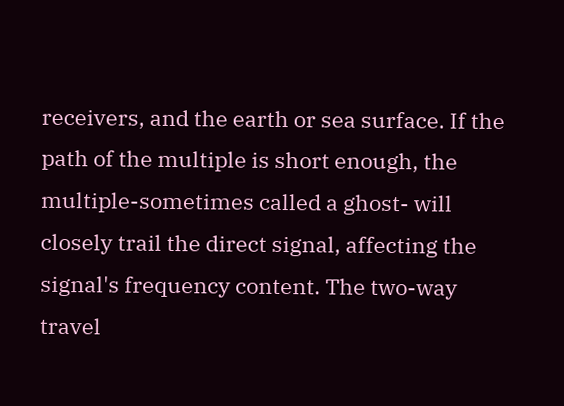receivers, and the earth or sea surface. If the path of the multiple is short enough, the multiple-sometimes called a ghost- will closely trail the direct signal, affecting the signal's frequency content. The two-way travel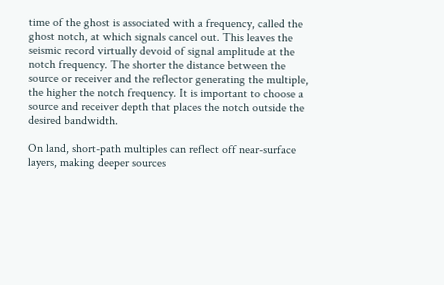time of the ghost is associated with a frequency, called the ghost notch, at which signals cancel out. This leaves the seismic record virtually devoid of signal amplitude at the notch frequency. The shorter the distance between the source or receiver and the reflector generating the multiple, the higher the notch frequency. It is important to choose a source and receiver depth that places the notch outside the desired bandwidth.

On land, short-path multiples can reflect off near-surface layers, making deeper sources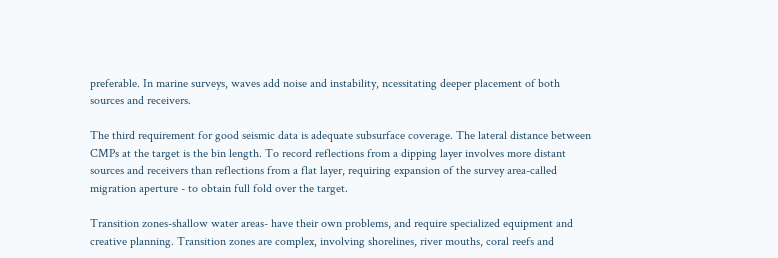preferable. In marine surveys, waves add noise and instability, ncessitating deeper placement of both sources and receivers.

The third requirement for good seismic data is adequate subsurface coverage. The lateral distance between CMPs at the target is the bin length. To record reflections from a dipping layer involves more distant sources and receivers than reflections from a flat layer, requiring expansion of the survey area-called migration aperture - to obtain full fold over the target.

Transition zones-shallow water areas- have their own problems, and require specialized equipment and creative planning. Transition zones are complex, involving shorelines, river mouths, coral reefs and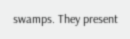swamps. They present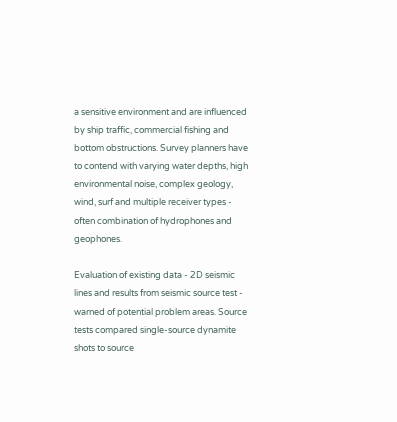a sensitive environment and are influenced by ship traffic, commercial fishing and bottom obstructions. Survey planners have to contend with varying water depths, high environmental noise, complex geology, wind, surf and multiple receiver types - often combination of hydrophones and geophones.

Evaluation of existing data - 2D seismic lines and results from seismic source test - warned of potential problem areas. Source tests compared single-source dynamite shots to source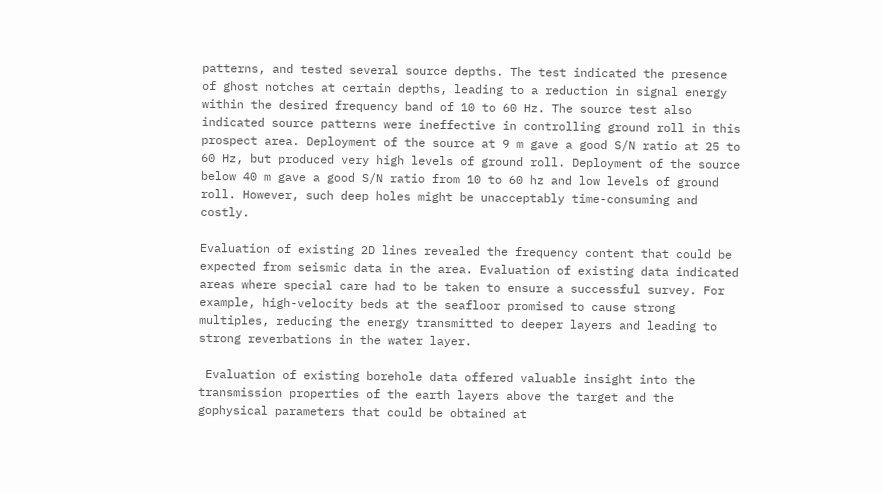patterns, and tested several source depths. The test indicated the presence of ghost notches at certain depths, leading to a reduction in signal energy within the desired frequency band of 10 to 60 Hz. The source test also indicated source patterns were ineffective in controlling ground roll in this prospect area. Deployment of the source at 9 m gave a good S/N ratio at 25 to 60 Hz, but produced very high levels of ground roll. Deployment of the source below 40 m gave a good S/N ratio from 10 to 60 hz and low levels of ground roll. However, such deep holes might be unacceptably time-consuming and costly.

Evaluation of existing 2D lines revealed the frequency content that could be expected from seismic data in the area. Evaluation of existing data indicated areas where special care had to be taken to ensure a successful survey. For example, high-velocity beds at the seafloor promised to cause strong multiples, reducing the energy transmitted to deeper layers and leading to strong reverbations in the water layer.

 Evaluation of existing borehole data offered valuable insight into the transmission properties of the earth layers above the target and the gophysical parameters that could be obtained at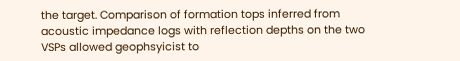the target. Comparison of formation tops inferred from acoustic impedance logs with reflection depths on the two VSPs allowed geophsyicist to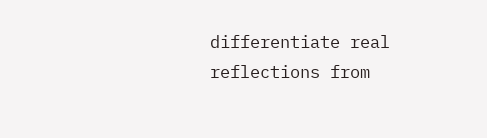differentiate real reflections from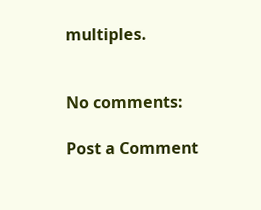multiples.


No comments:

Post a Comment